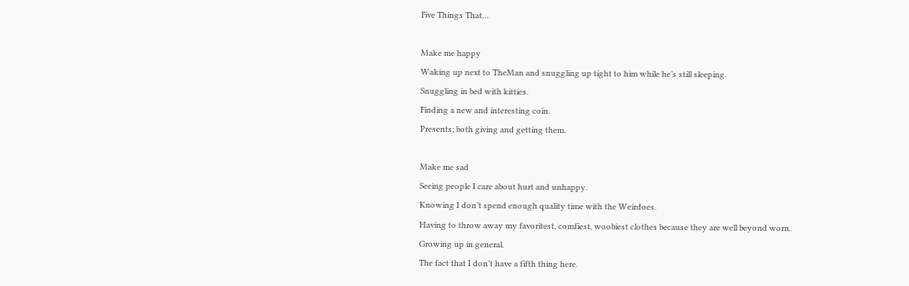Five Things That…

Make me happy
Waking up next to TheMan and snuggling up tight to him while he’s still sleeping.
Snuggling in bed with kitties.
Finding a new and interesting coin.
Presents; both giving and getting them.

Make me sad
Seeing people I care about hurt and unhappy.
Knowing I don’t spend enough quality time with the Weirdoes.
Having to throw away my favoritest, comfiest, woobiest clothes because they are well beyond worn.
Growing up in general.
The fact that I don’t have a fifth thing here.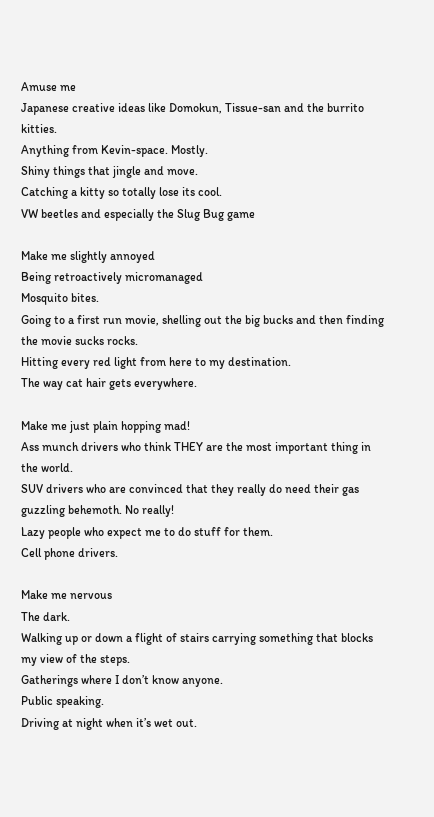Amuse me
Japanese creative ideas like Domokun, Tissue-san and the burrito kitties.
Anything from Kevin-space. Mostly.
Shiny things that jingle and move.
Catching a kitty so totally lose its cool.
VW beetles and especially the Slug Bug game

Make me slightly annoyed
Being retroactively micromanaged
Mosquito bites.
Going to a first run movie, shelling out the big bucks and then finding the movie sucks rocks.
Hitting every red light from here to my destination.
The way cat hair gets everywhere.

Make me just plain hopping mad!
Ass munch drivers who think THEY are the most important thing in the world.
SUV drivers who are convinced that they really do need their gas guzzling behemoth. No really!
Lazy people who expect me to do stuff for them.
Cell phone drivers.

Make me nervous
The dark.
Walking up or down a flight of stairs carrying something that blocks my view of the steps.
Gatherings where I don’t know anyone.
Public speaking.
Driving at night when it’s wet out.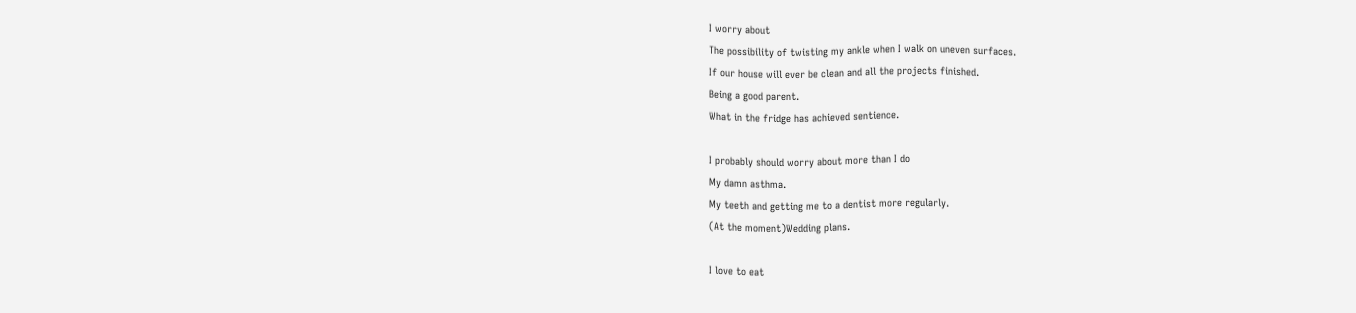I worry about
The possibility of twisting my ankle when I walk on uneven surfaces.
If our house will ever be clean and all the projects finished.
Being a good parent.
What in the fridge has achieved sentience.

I probably should worry about more than I do
My damn asthma.
My teeth and getting me to a dentist more regularly.
(At the moment)Wedding plans.

I love to eat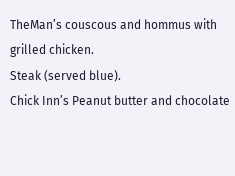TheMan’s couscous and hommus with grilled chicken.
Steak (served blue).
Chick Inn’s Peanut butter and chocolate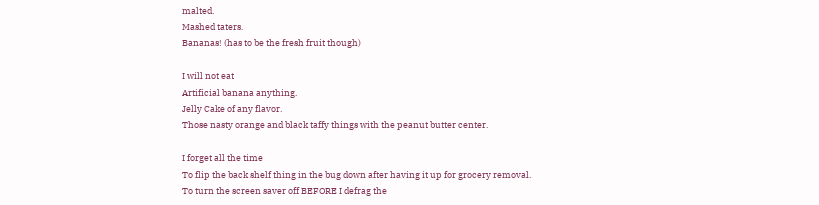malted.
Mashed taters.
Bananas! (has to be the fresh fruit though)

I will not eat
Artificial banana anything.
Jelly Cake of any flavor.
Those nasty orange and black taffy things with the peanut butter center.

I forget all the time
To flip the back shelf thing in the bug down after having it up for grocery removal.
To turn the screen saver off BEFORE I defrag the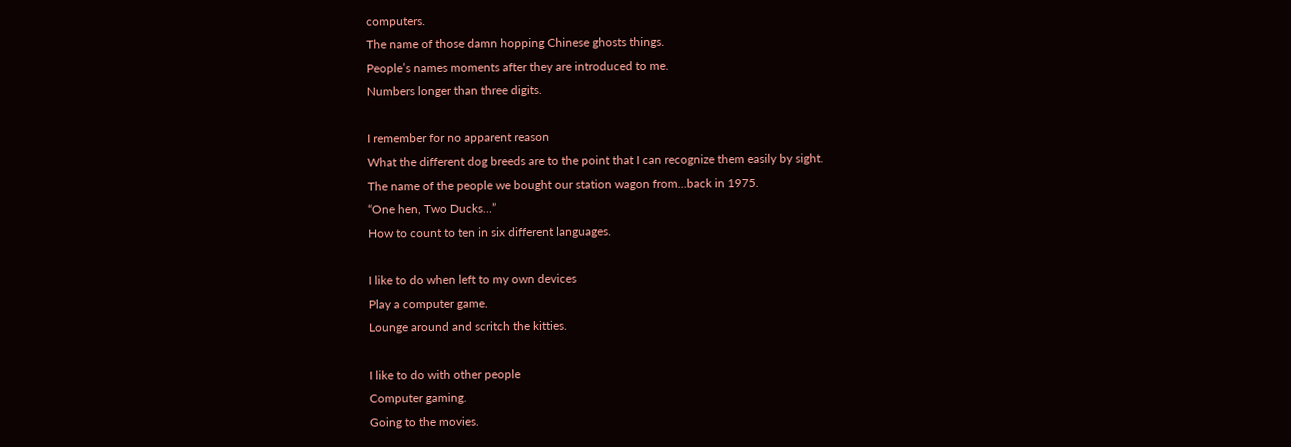computers.
The name of those damn hopping Chinese ghosts things.
People’s names moments after they are introduced to me.
Numbers longer than three digits.

I remember for no apparent reason
What the different dog breeds are to the point that I can recognize them easily by sight.
The name of the people we bought our station wagon from…back in 1975.
“One hen, Two Ducks…”
How to count to ten in six different languages.

I like to do when left to my own devices
Play a computer game.
Lounge around and scritch the kitties.

I like to do with other people
Computer gaming.
Going to the movies.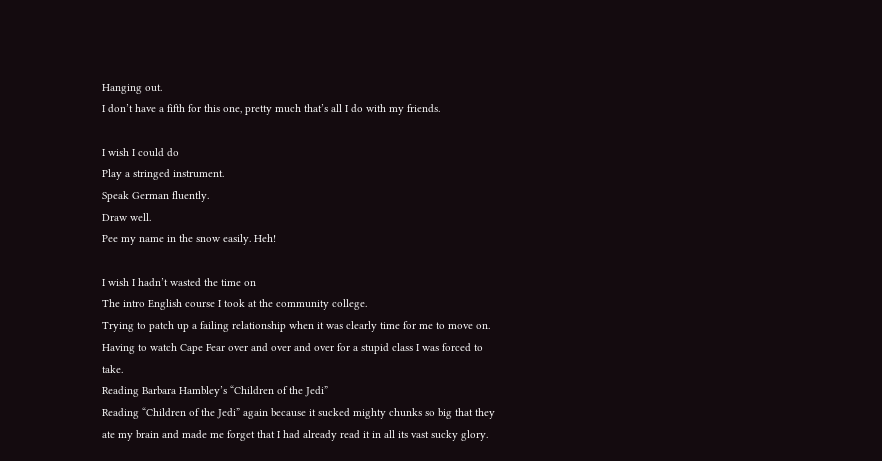Hanging out.
I don’t have a fifth for this one, pretty much that’s all I do with my friends.

I wish I could do
Play a stringed instrument.
Speak German fluently.
Draw well.
Pee my name in the snow easily. Heh!

I wish I hadn’t wasted the time on
The intro English course I took at the community college.
Trying to patch up a failing relationship when it was clearly time for me to move on.
Having to watch Cape Fear over and over and over for a stupid class I was forced to take.
Reading Barbara Hambley’s “Children of the Jedi”
Reading “Children of the Jedi” again because it sucked mighty chunks so big that they ate my brain and made me forget that I had already read it in all its vast sucky glory.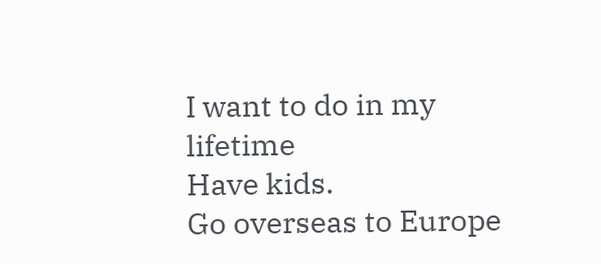I want to do in my lifetime
Have kids.
Go overseas to Europe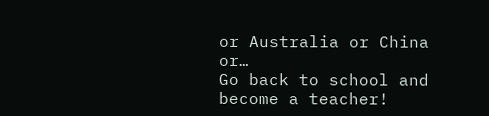or Australia or China or…
Go back to school and become a teacher!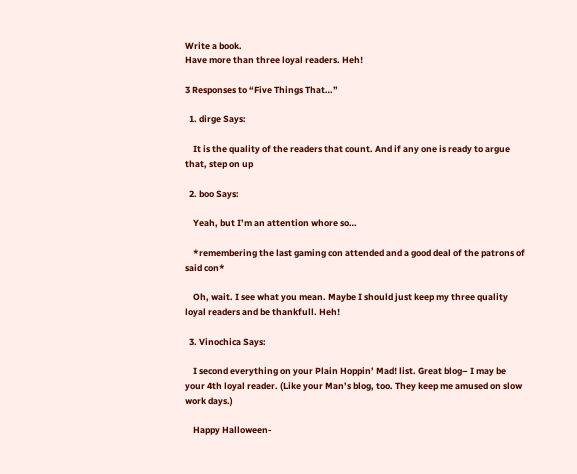Write a book.
Have more than three loyal readers. Heh!

3 Responses to “Five Things That…”

  1. dirge Says:

    It is the quality of the readers that count. And if any one is ready to argue that, step on up

  2. boo Says:

    Yeah, but I’m an attention whore so…

    *remembering the last gaming con attended and a good deal of the patrons of said con*

    Oh, wait. I see what you mean. Maybe I should just keep my three quality loyal readers and be thankfull. Heh!

  3. Vinochica Says:

    I second everything on your Plain Hoppin’ Mad! list. Great blog– I may be your 4th loyal reader. (Like your Man’s blog, too. They keep me amused on slow work days.)

    Happy Halloween-